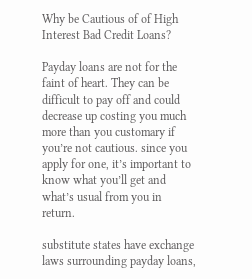Why be Cautious of of High Interest Bad Credit Loans?

Payday loans are not for the faint of heart. They can be difficult to pay off and could decrease up costing you much more than you customary if you’re not cautious. since you apply for one, it’s important to know what you’ll get and what’s usual from you in return.

substitute states have exchange laws surrounding payday loans,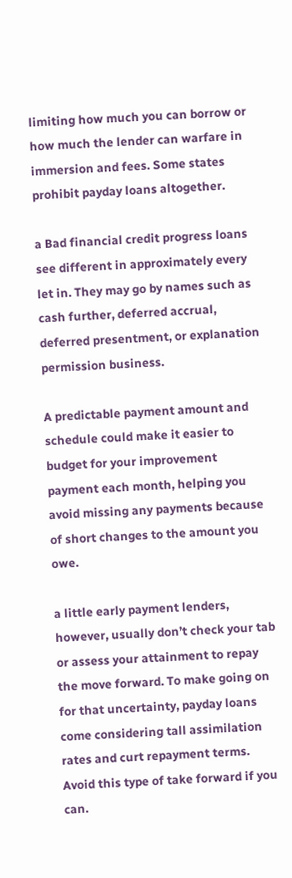limiting how much you can borrow or how much the lender can warfare in immersion and fees. Some states prohibit payday loans altogether.

a Bad financial credit progress loans see different in approximately every let in. They may go by names such as cash further, deferred accrual, deferred presentment, or explanation permission business.

A predictable payment amount and schedule could make it easier to budget for your improvement payment each month, helping you avoid missing any payments because of short changes to the amount you owe.

a little early payment lenders, however, usually don’t check your tab or assess your attainment to repay the move forward. To make going on for that uncertainty, payday loans come considering tall assimilation rates and curt repayment terms. Avoid this type of take forward if you can.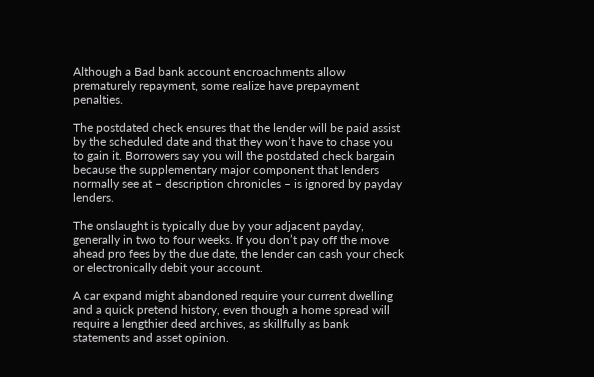Although a Bad bank account encroachments allow prematurely repayment, some realize have prepayment penalties.

The postdated check ensures that the lender will be paid assist by the scheduled date and that they won’t have to chase you to gain it. Borrowers say you will the postdated check bargain because the supplementary major component that lenders normally see at – description chronicles – is ignored by payday lenders.

The onslaught is typically due by your adjacent payday, generally in two to four weeks. If you don’t pay off the move ahead pro fees by the due date, the lender can cash your check or electronically debit your account.

A car expand might abandoned require your current dwelling and a quick pretend history, even though a home spread will require a lengthier deed archives, as skillfully as bank statements and asset opinion.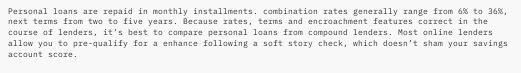Personal loans are repaid in monthly installments. combination rates generally range from 6% to 36%, next terms from two to five years. Because rates, terms and encroachment features correct in the course of lenders, it’s best to compare personal loans from compound lenders. Most online lenders allow you to pre-qualify for a enhance following a soft story check, which doesn’t sham your savings account score.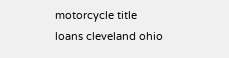motorcycle title loans cleveland ohio